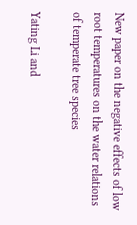New paper on the negative effects of low root temperatures on the water relations of temperate tree species

Yating Li and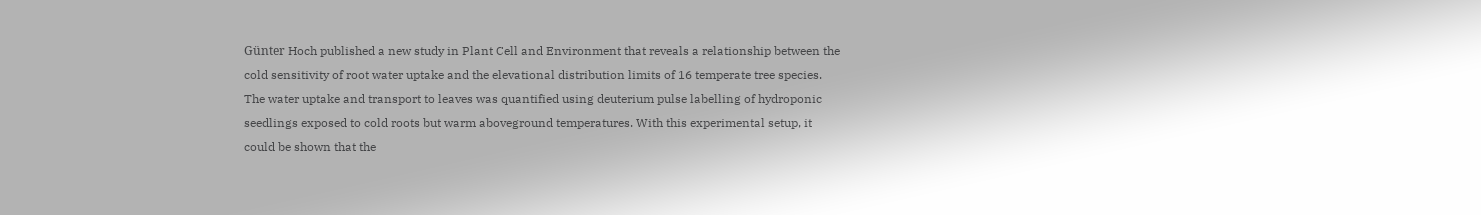Günter Hoch published a new study in Plant Cell and Environment that reveals a relationship between the cold sensitivity of root water uptake and the elevational distribution limits of 16 temperate tree species. The water uptake and transport to leaves was quantified using deuterium pulse labelling of hydroponic seedlings exposed to cold roots but warm aboveground temperatures. With this experimental setup, it could be shown that the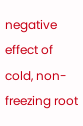negative effect of cold, non-freezing root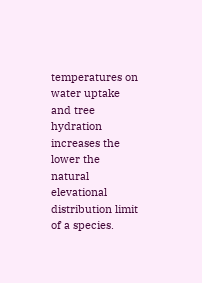temperatures on water uptake and tree hydration increases the lower the natural elevational distribution limit of a species.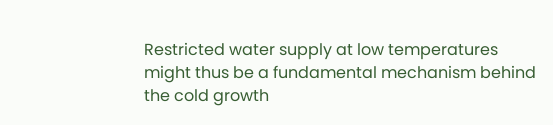Restricted water supply at low temperatures might thus be a fundamental mechanism behind the cold growth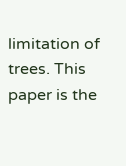limitation of trees. This paper is the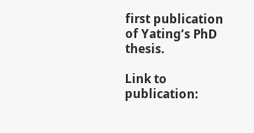first publication of Yating’s PhD thesis.

Link to publication: